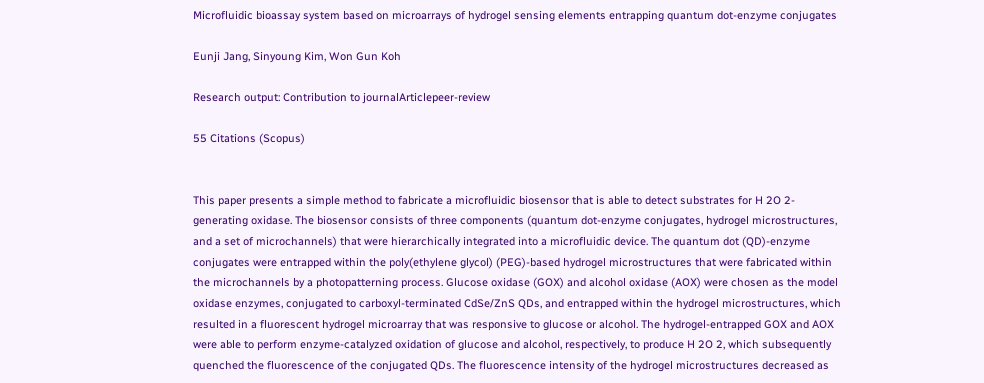Microfluidic bioassay system based on microarrays of hydrogel sensing elements entrapping quantum dot-enzyme conjugates

Eunji Jang, Sinyoung Kim, Won Gun Koh

Research output: Contribution to journalArticlepeer-review

55 Citations (Scopus)


This paper presents a simple method to fabricate a microfluidic biosensor that is able to detect substrates for H 2O 2-generating oxidase. The biosensor consists of three components (quantum dot-enzyme conjugates, hydrogel microstructures, and a set of microchannels) that were hierarchically integrated into a microfluidic device. The quantum dot (QD)-enzyme conjugates were entrapped within the poly(ethylene glycol) (PEG)-based hydrogel microstructures that were fabricated within the microchannels by a photopatterning process. Glucose oxidase (GOX) and alcohol oxidase (AOX) were chosen as the model oxidase enzymes, conjugated to carboxyl-terminated CdSe/ZnS QDs, and entrapped within the hydrogel microstructures, which resulted in a fluorescent hydrogel microarray that was responsive to glucose or alcohol. The hydrogel-entrapped GOX and AOX were able to perform enzyme-catalyzed oxidation of glucose and alcohol, respectively, to produce H 2O 2, which subsequently quenched the fluorescence of the conjugated QDs. The fluorescence intensity of the hydrogel microstructures decreased as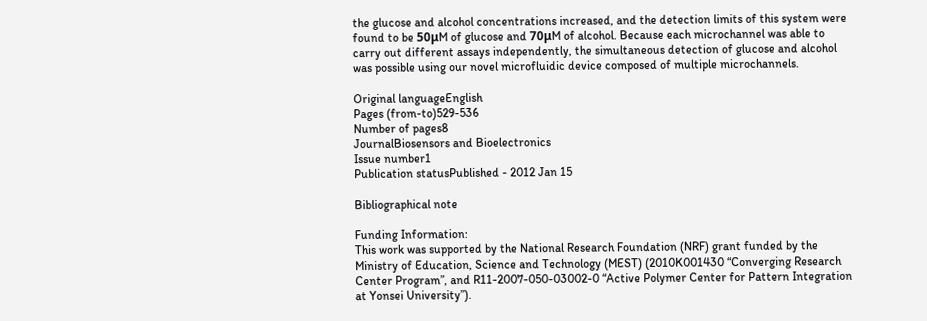the glucose and alcohol concentrations increased, and the detection limits of this system were found to be 50μM of glucose and 70μM of alcohol. Because each microchannel was able to carry out different assays independently, the simultaneous detection of glucose and alcohol was possible using our novel microfluidic device composed of multiple microchannels.

Original languageEnglish
Pages (from-to)529-536
Number of pages8
JournalBiosensors and Bioelectronics
Issue number1
Publication statusPublished - 2012 Jan 15

Bibliographical note

Funding Information:
This work was supported by the National Research Foundation (NRF) grant funded by the Ministry of Education, Science and Technology (MEST) (2010K001430 “Converging Research Center Program”, and R11-2007-050-03002-0 “Active Polymer Center for Pattern Integration at Yonsei University”).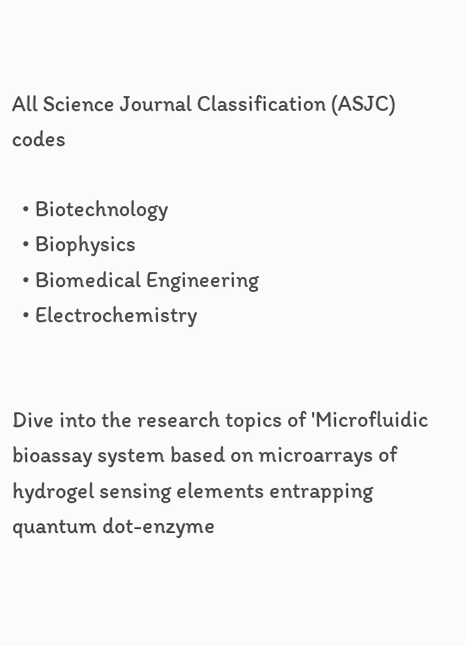All Science Journal Classification (ASJC) codes

  • Biotechnology
  • Biophysics
  • Biomedical Engineering
  • Electrochemistry


Dive into the research topics of 'Microfluidic bioassay system based on microarrays of hydrogel sensing elements entrapping quantum dot-enzyme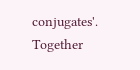conjugates'. Together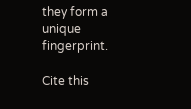they form a unique fingerprint.

Cite this